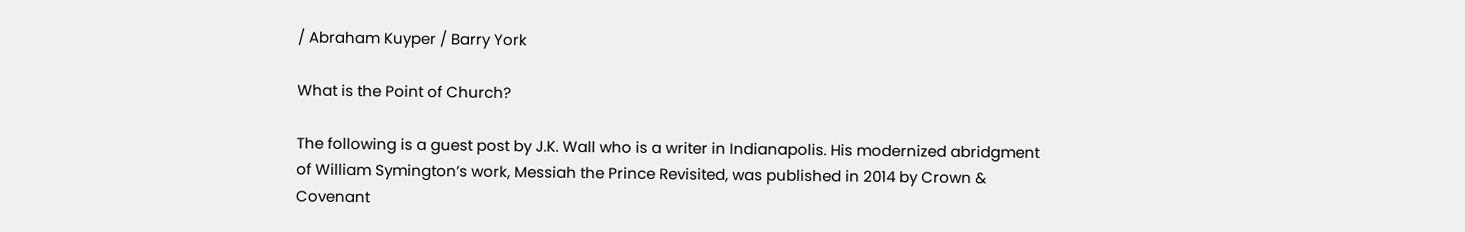/ Abraham Kuyper / Barry York

What is the Point of Church?

The following is a guest post by J.K. Wall who is a writer in Indianapolis. His modernized abridgment of William Symington’s work, Messiah the Prince Revisited, was published in 2014 by Crown & Covenant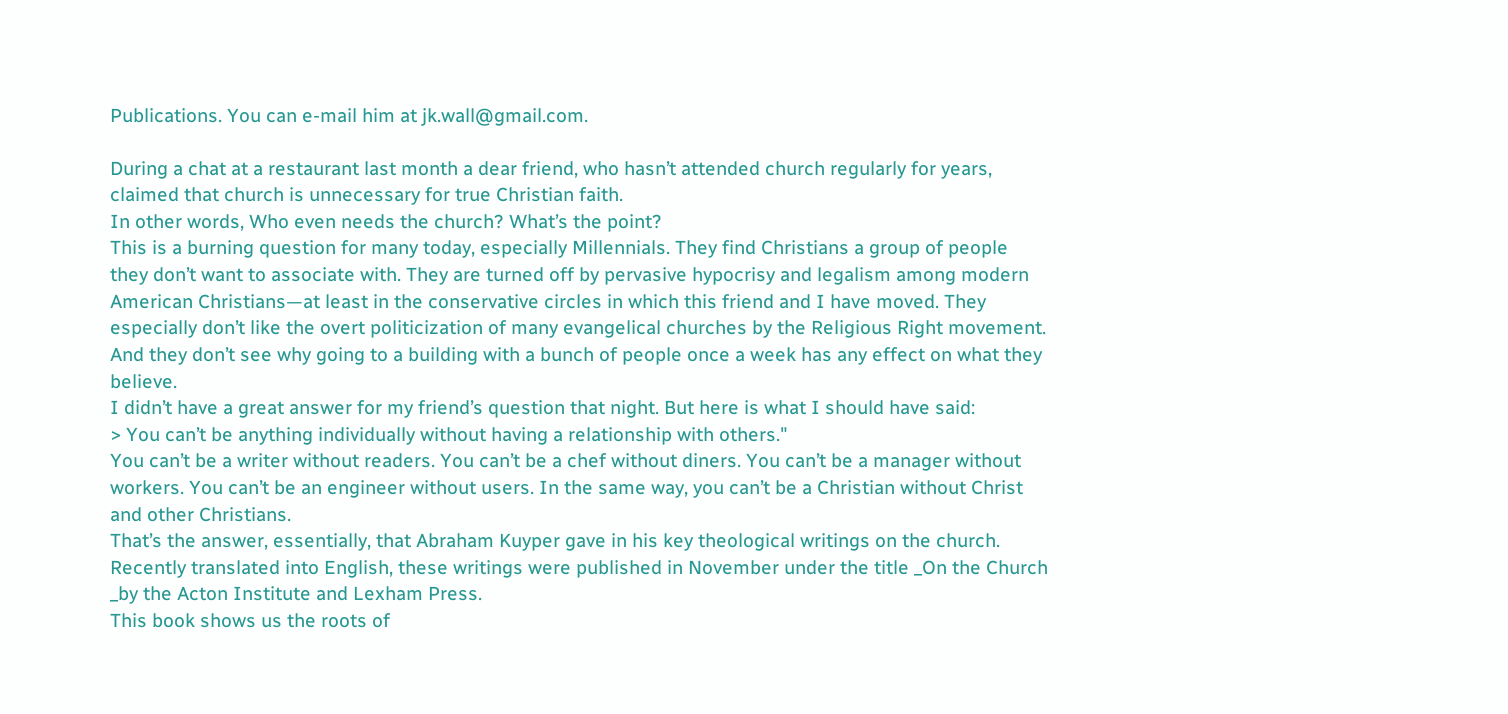Publications. You can e-mail him at jk.wall@gmail.com.

During a chat at a restaurant last month a dear friend, who hasn’t attended church regularly for years, claimed that church is unnecessary for true Christian faith.
In other words, Who even needs the church? What’s the point?
This is a burning question for many today, especially Millennials. They find Christians a group of people they don’t want to associate with. They are turned off by pervasive hypocrisy and legalism among modern American Christians—at least in the conservative circles in which this friend and I have moved. They especially don’t like the overt politicization of many evangelical churches by the Religious Right movement. And they don’t see why going to a building with a bunch of people once a week has any effect on what they believe.
I didn’t have a great answer for my friend’s question that night. But here is what I should have said:
> You can’t be anything individually without having a relationship with others."
You can’t be a writer without readers. You can’t be a chef without diners. You can’t be a manager without workers. You can’t be an engineer without users. In the same way, you can’t be a Christian without Christ and other Christians.
That’s the answer, essentially, that Abraham Kuyper gave in his key theological writings on the church. Recently translated into English, these writings were published in November under the title _On the Church _by the Acton Institute and Lexham Press.
This book shows us the roots of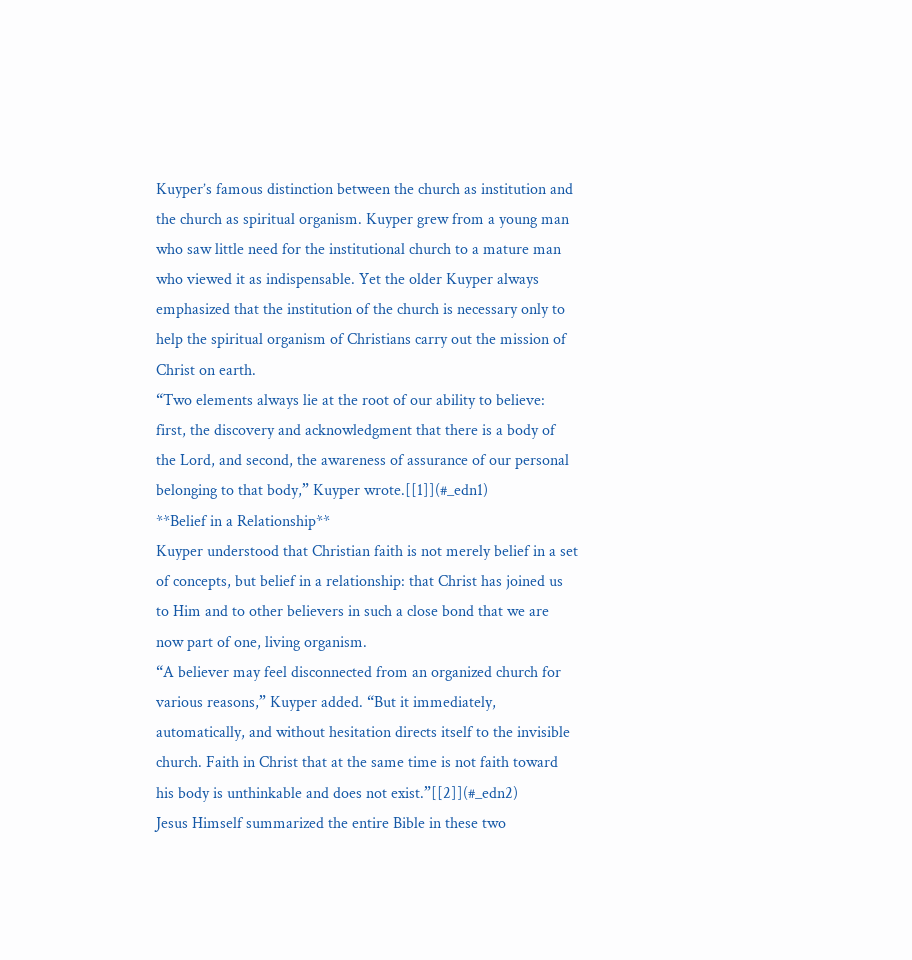Kuyper’s famous distinction between the church as institution and the church as spiritual organism. Kuyper grew from a young man who saw little need for the institutional church to a mature man who viewed it as indispensable. Yet the older Kuyper always emphasized that the institution of the church is necessary only to help the spiritual organism of Christians carry out the mission of Christ on earth.
“Two elements always lie at the root of our ability to believe: first, the discovery and acknowledgment that there is a body of the Lord, and second, the awareness of assurance of our personal belonging to that body,” Kuyper wrote.[[1]](#_edn1)
**Belief in a Relationship**
Kuyper understood that Christian faith is not merely belief in a set of concepts, but belief in a relationship: that Christ has joined us to Him and to other believers in such a close bond that we are now part of one, living organism.
“A believer may feel disconnected from an organized church for various reasons,” Kuyper added. “But it immediately, automatically, and without hesitation directs itself to the invisible church. Faith in Christ that at the same time is not faith toward his body is unthinkable and does not exist.”[[2]](#_edn2)
Jesus Himself summarized the entire Bible in these two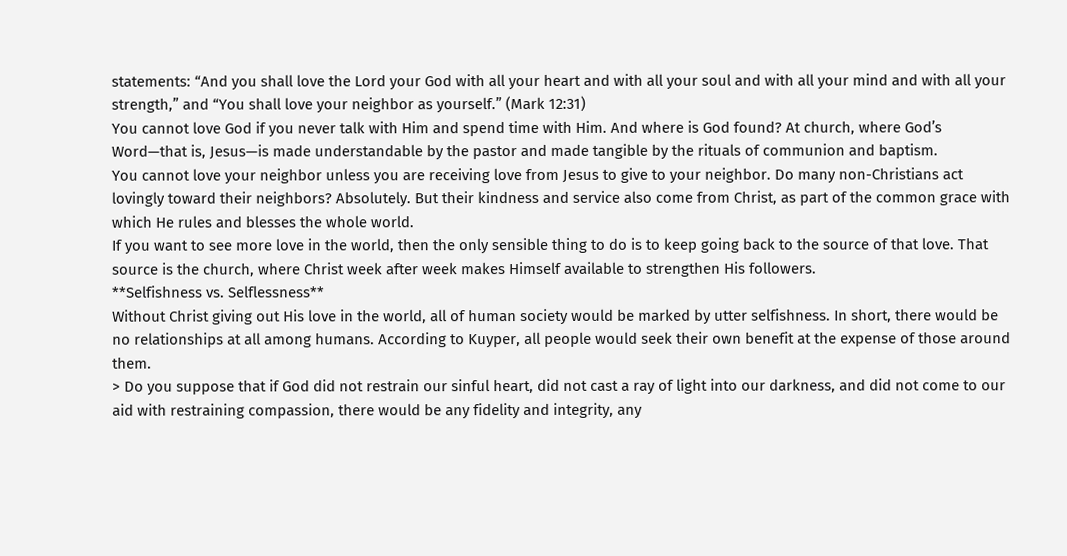statements: “And you shall love the Lord your God with all your heart and with all your soul and with all your mind and with all your strength,” and “You shall love your neighbor as yourself.” (Mark 12:31)
You cannot love God if you never talk with Him and spend time with Him. And where is God found? At church, where God’s Word—that is, Jesus—is made understandable by the pastor and made tangible by the rituals of communion and baptism.
You cannot love your neighbor unless you are receiving love from Jesus to give to your neighbor. Do many non-Christians act lovingly toward their neighbors? Absolutely. But their kindness and service also come from Christ, as part of the common grace with which He rules and blesses the whole world.
If you want to see more love in the world, then the only sensible thing to do is to keep going back to the source of that love. That source is the church, where Christ week after week makes Himself available to strengthen His followers.
**Selfishness vs. Selflessness**
Without Christ giving out His love in the world, all of human society would be marked by utter selfishness. In short, there would be no relationships at all among humans. According to Kuyper, all people would seek their own benefit at the expense of those around them.
> Do you suppose that if God did not restrain our sinful heart, did not cast a ray of light into our darkness, and did not come to our aid with restraining compassion, there would be any fidelity and integrity, any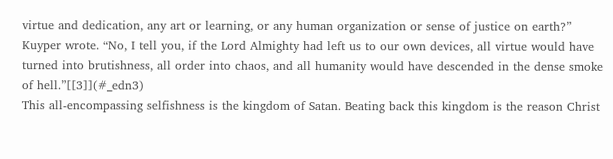virtue and dedication, any art or learning, or any human organization or sense of justice on earth?” Kuyper wrote. “No, I tell you, if the Lord Almighty had left us to our own devices, all virtue would have turned into brutishness, all order into chaos, and all humanity would have descended in the dense smoke of hell.”[[3]](#_edn3)
This all-encompassing selfishness is the kingdom of Satan. Beating back this kingdom is the reason Christ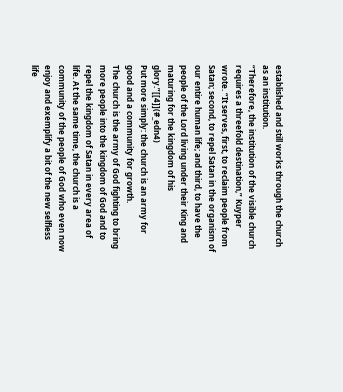established and still works through the church as an institution.
“Therefore, the institution of the visible church requires a threefold destination,” Kuyper wrote. “It serves, first, to reclaim people from Satan; second, to repel Satan in the organism of our entire human life; and third, to have the people of the Lord living under their King and maturing for the kingdom of his glory.”[[4]](#_edn4)
Put more simply: the church is an army for good and a community for growth.
The church is the army of God fighting to bring more people into the kingdom of God and to repel the kingdom of Satan in every area of life. At the same time, the church is a community of the people of God who even now enjoy and exemplify a bit of the new selfless life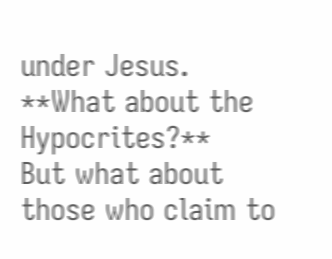under Jesus.
**What about the Hypocrites?**
But what about those who claim to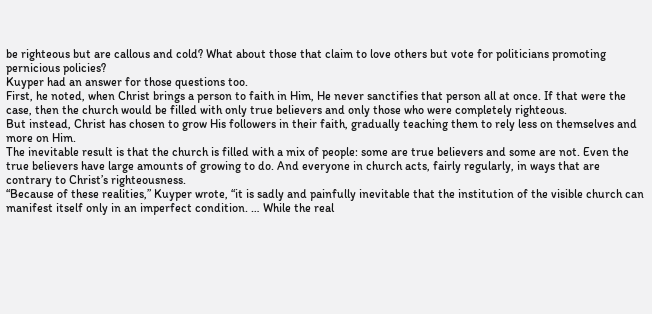be righteous but are callous and cold? What about those that claim to love others but vote for politicians promoting pernicious policies?
Kuyper had an answer for those questions too.
First, he noted, when Christ brings a person to faith in Him, He never sanctifies that person all at once. If that were the case, then the church would be filled with only true believers and only those who were completely righteous.
But instead, Christ has chosen to grow His followers in their faith, gradually teaching them to rely less on themselves and more on Him.
The inevitable result is that the church is filled with a mix of people: some are true believers and some are not. Even the true believers have large amounts of growing to do. And everyone in church acts, fairly regularly, in ways that are contrary to Christ’s righteousness.
“Because of these realities,” Kuyper wrote, “it is sadly and painfully inevitable that the institution of the visible church can manifest itself only in an imperfect condition. … While the real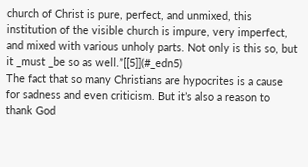church of Christ is pure, perfect, and unmixed, this institution of the visible church is impure, very imperfect, and mixed with various unholy parts. Not only is this so, but it _must _be so as well.”[[5]](#_edn5)
The fact that so many Christians are hypocrites is a cause for sadness and even criticism. But it’s also a reason to thank God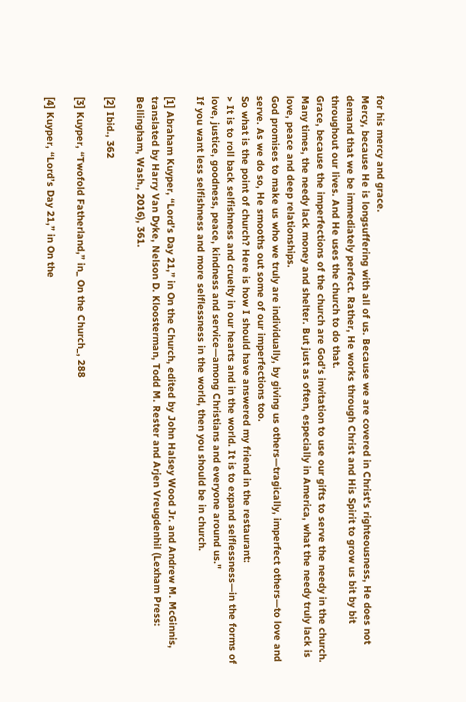for his mercy and grace.
Mercy, because He is longsuffering with all of us. Because we are covered in Christ’s righteousness, He does not demand that we be immediately perfect. Rather, He works through Christ and His Spirit to grow us bit by bit throughout our lives. And He uses the church to do that.
Grace, because the imperfections of the church are God’s invitation to use our gifts to serve the needy in the church. Many times, the needy lack money and shelter. But just as often, especially in America, what the needy truly lack is love, peace and deep relationships.
God promises to make us who we truly are individually, by giving us others—tragically, imperfect others—to love and serve. As we do so, He smooths out some of our imperfections too.
So what is the point of church? Here is how I should have answered my friend in the restaurant:
> It is to roll back selfishness and cruelty in our hearts and in the world. It is to expand selflessness—in the forms of love, justice, goodness, peace, kindness and service—among Christians and everyone around us."
If you want less selfishness and more selflessness in the world, then you should be in church.

[1] Abraham Kuyper, “Lord’s Day 21,” in On the Church, edited by John Halsey Wood Jr. and Andrew M. McGinnis, translated by Harry Van Dyke, Nelson D. Kloosterman, Todd M. Rester and Arjen Vreugdenhil (Lexham Press: Bellingham, Wash., 2016), 361.

[2] Ibid., 362

[3] Kuyper, “Twofold Fatherland,” in_ On the Church_, 288

[4] Kuyper, “Lord’s Day 21,” in On the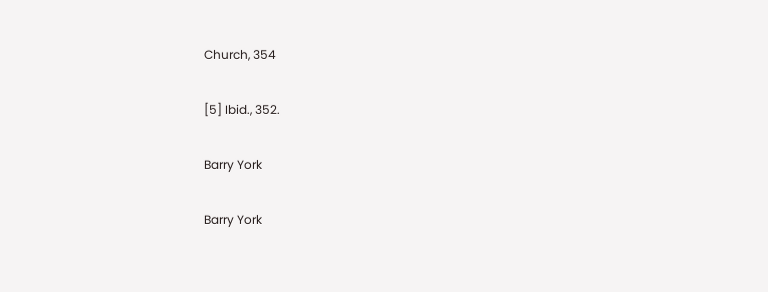Church, 354

[5] Ibid., 352.

Barry York

Barry York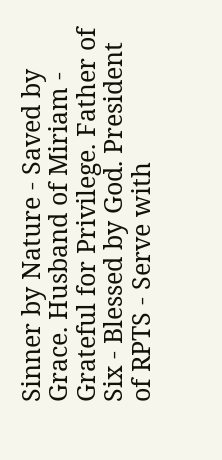Sinner by Nature - Saved by Grace. Husband of Miriam - Grateful for Privilege. Father of Six - Blessed by God. President of RPTS - Serve with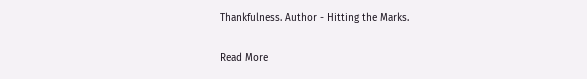Thankfulness. Author - Hitting the Marks.

Read More